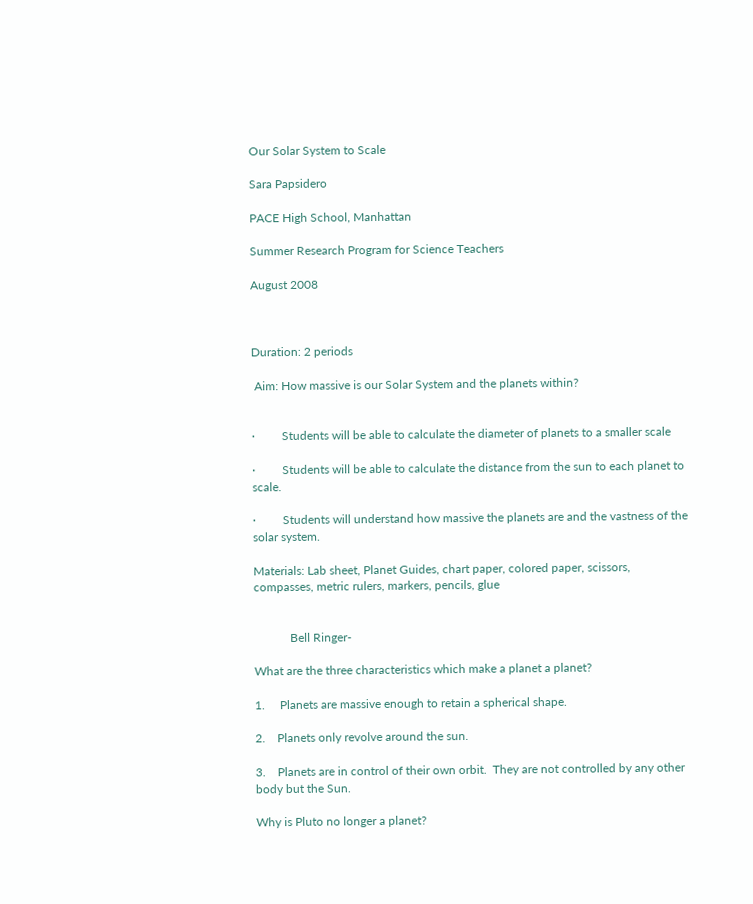Our Solar System to Scale

Sara Papsidero

PACE High School, Manhattan

Summer Research Program for Science Teachers

August 2008



Duration: 2 periods

 Aim: How massive is our Solar System and the planets within?


·         Students will be able to calculate the diameter of planets to a smaller scale

·         Students will be able to calculate the distance from the sun to each planet to scale.

·         Students will understand how massive the planets are and the vastness of the solar system.

Materials: Lab sheet, Planet Guides, chart paper, colored paper, scissors, compasses, metric rulers, markers, pencils, glue


            Bell Ringer-

What are the three characteristics which make a planet a planet?

1.     Planets are massive enough to retain a spherical shape.

2.    Planets only revolve around the sun.

3.    Planets are in control of their own orbit.  They are not controlled by any other body but the Sun.

Why is Pluto no longer a planet?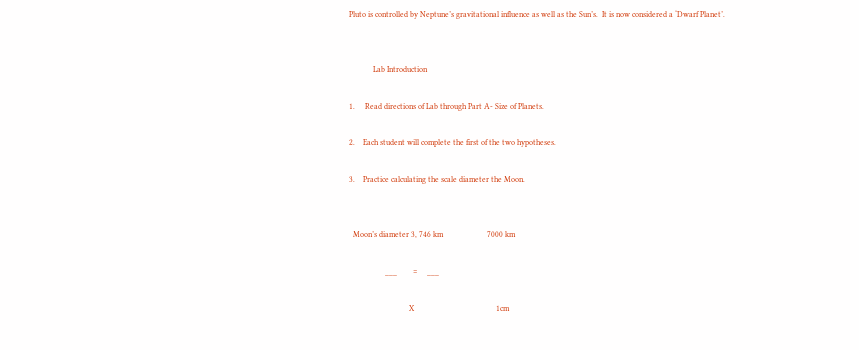Pluto is controlled by Neptune’s gravitational influence as well as the Sun’s.  It is now considered a ‘Dwarf Planet’.


            Lab Introduction

1.     Read directions of Lab through Part A- Size of Planets.

2.    Each student will complete the first of the two hypotheses.

3.    Practice calculating the scale diameter the Moon.


  Moon’s diameter 3, 746 km                      7000 km

                  ___        =     ___

                              X                                         1cm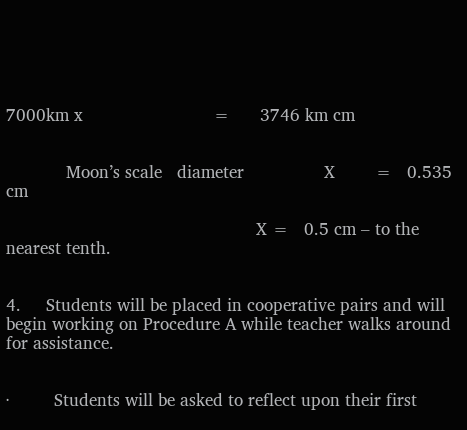7000km x                          =      3746 km cm


            Moon’s scale   diameter                X        =   0.535 cm

                                                  X =   0.5 cm – to the nearest tenth.


4.     Students will be placed in cooperative pairs and will begin working on Procedure A while teacher walks around for assistance.


·         Students will be asked to reflect upon their first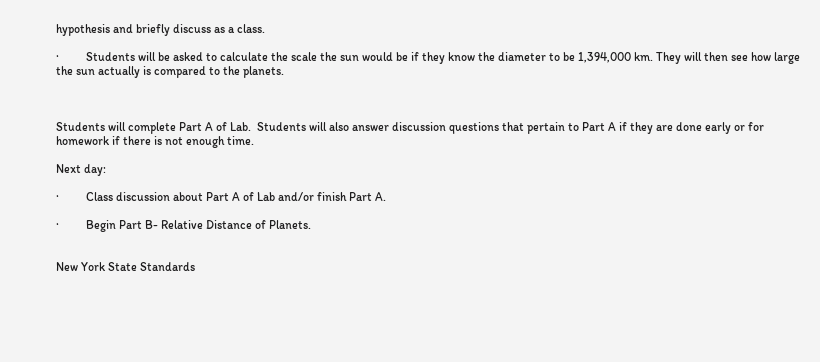hypothesis and briefly discuss as a class.

·         Students will be asked to calculate the scale the sun would be if they know the diameter to be 1,394,000 km. They will then see how large the sun actually is compared to the planets.



Students will complete Part A of Lab.  Students will also answer discussion questions that pertain to Part A if they are done early or for homework if there is not enough time.

Next day:

·         Class discussion about Part A of Lab and/or finish Part A.

·         Begin Part B- Relative Distance of Planets.


New York State Standards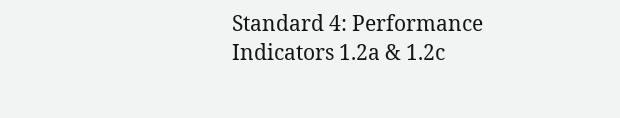Standard 4: Performance Indicators 1.2a & 1.2c